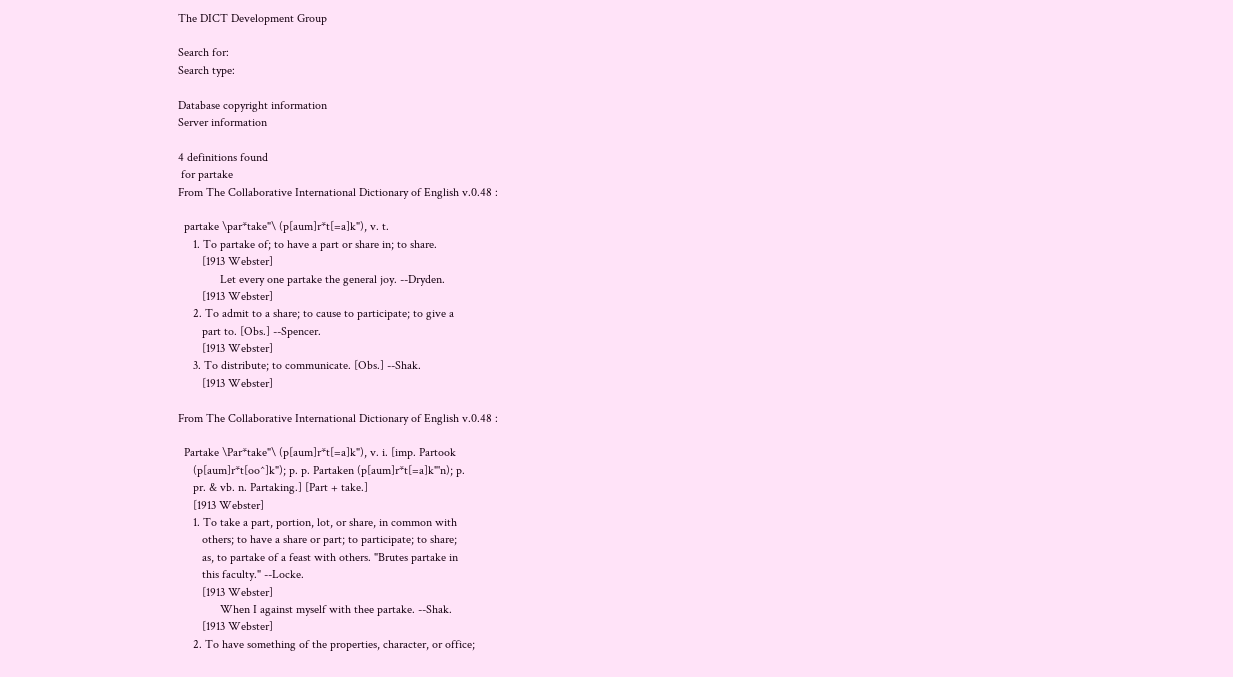The DICT Development Group

Search for:
Search type:

Database copyright information
Server information

4 definitions found
 for partake
From The Collaborative International Dictionary of English v.0.48 :

  partake \par*take"\ (p[aum]r*t[=a]k"), v. t.
     1. To partake of; to have a part or share in; to share.
        [1913 Webster]
              Let every one partake the general joy. --Dryden.
        [1913 Webster]
     2. To admit to a share; to cause to participate; to give a
        part to. [Obs.] --Spencer.
        [1913 Webster]
     3. To distribute; to communicate. [Obs.] --Shak.
        [1913 Webster]

From The Collaborative International Dictionary of English v.0.48 :

  Partake \Par*take"\ (p[aum]r*t[=a]k"), v. i. [imp. Partook
     (p[aum]r*t[oo^]k"); p. p. Partaken (p[aum]r*t[=a]k"'n); p.
     pr. & vb. n. Partaking.] [Part + take.]
     [1913 Webster]
     1. To take a part, portion, lot, or share, in common with
        others; to have a share or part; to participate; to share;
        as, to partake of a feast with others. "Brutes partake in
        this faculty." --Locke.
        [1913 Webster]
              When I against myself with thee partake. --Shak.
        [1913 Webster]
     2. To have something of the properties, character, or office;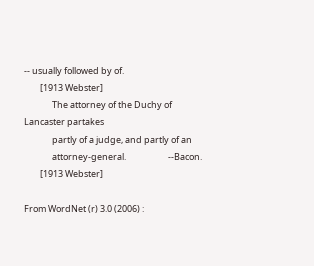-- usually followed by of.
        [1913 Webster]
              The attorney of the Duchy of Lancaster partakes
              partly of a judge, and partly of an
              attorney-general.                     --Bacon.
        [1913 Webster]

From WordNet (r) 3.0 (2006) :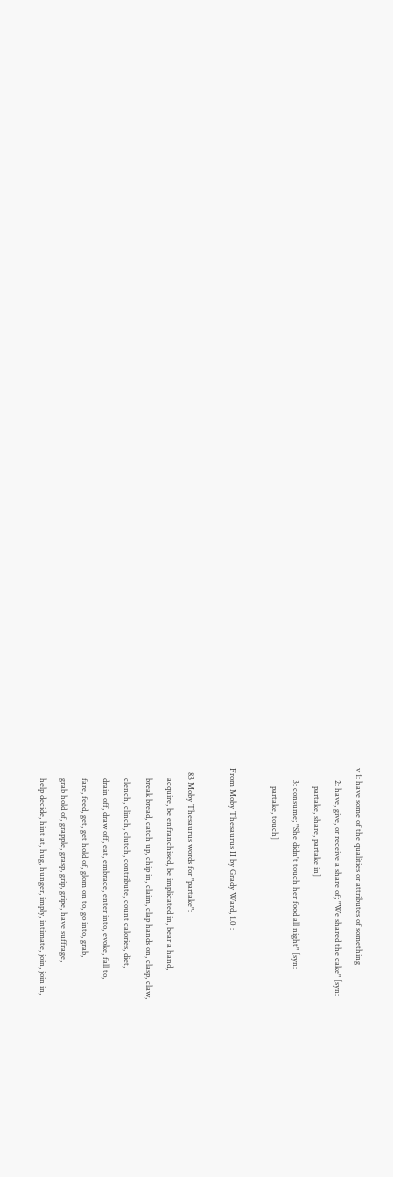v 1: have some of the qualities or attributes of something
      2: have, give, or receive a share of; "We shared the cake" [syn:
         partake, share, partake in]
      3: consume; "She didn't touch her food all night" [syn:
         partake, touch]

From Moby Thesaurus II by Grady Ward, 1.0 :

  83 Moby Thesaurus words for "partake":
     acquire, be enfranchised, be implicated in, bear a hand,
     break bread, catch up, chip in, claim, clap hands on, clasp, claw,
     clench, clinch, clutch, contribute, count calories, diet,
     drain off, draw off, eat, embrace, enter into, evoke, fall to,
     fare, feed, get, get hold of, glom on to, go into, grab,
     grab hold of, grapple, grasp, grip, gripe, have suffrage,
     help decide, hint at, hug, hunger, imply, intimate, join, join in,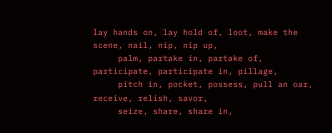lay hands on, lay hold of, loot, make the scene, nail, nip, nip up,
     palm, partake in, partake of, participate, participate in, pillage,
     pitch in, pocket, possess, pull an oar, receive, relish, savor,
     seize, share, share in,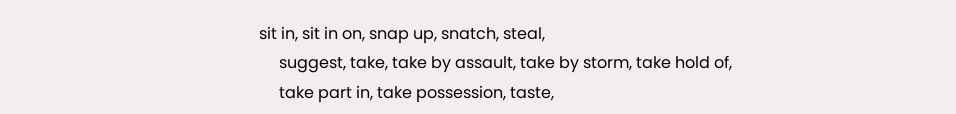sit in, sit in on, snap up, snatch, steal,
     suggest, take, take by assault, take by storm, take hold of,
     take part in, take possession, taste,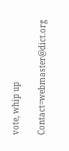vote, whip up

Contact=webmaster@dict.org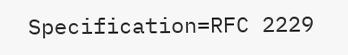Specification=RFC 2229